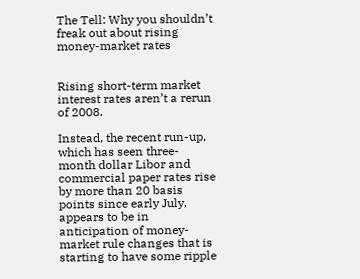The Tell: Why you shouldn’t freak out about rising money-market rates


Rising short-term market interest rates aren’t a rerun of 2008.

Instead, the recent run-up, which has seen three-month dollar Libor and commercial paper rates rise by more than 20 basis points since early July, appears to be in anticipation of money-market rule changes that is starting to have some ripple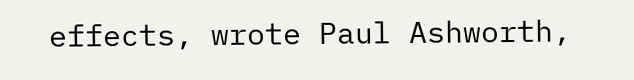effects, wrote Paul Ashworth,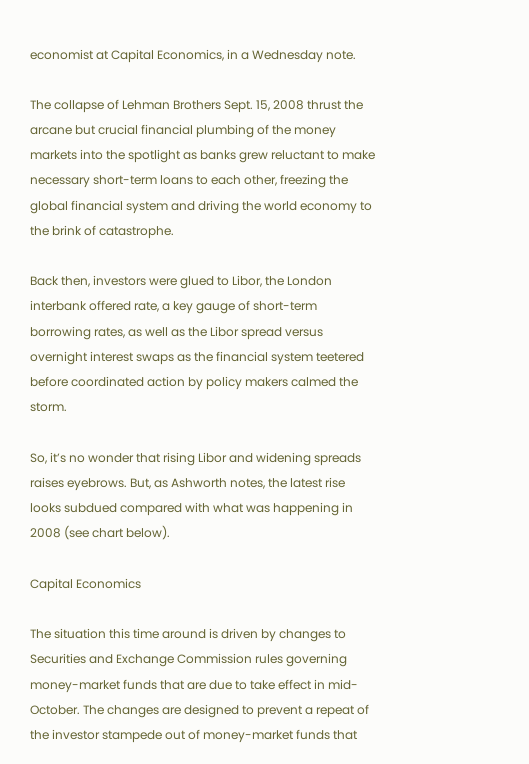economist at Capital Economics, in a Wednesday note.

The collapse of Lehman Brothers Sept. 15, 2008 thrust the arcane but crucial financial plumbing of the money markets into the spotlight as banks grew reluctant to make necessary short-term loans to each other, freezing the global financial system and driving the world economy to the brink of catastrophe.

Back then, investors were glued to Libor, the London interbank offered rate, a key gauge of short-term borrowing rates, as well as the Libor spread versus overnight interest swaps as the financial system teetered before coordinated action by policy makers calmed the storm.

So, it’s no wonder that rising Libor and widening spreads raises eyebrows. But, as Ashworth notes, the latest rise looks subdued compared with what was happening in 2008 (see chart below).

Capital Economics

The situation this time around is driven by changes to Securities and Exchange Commission rules governing money-market funds that are due to take effect in mid-October. The changes are designed to prevent a repeat of the investor stampede out of money-market funds that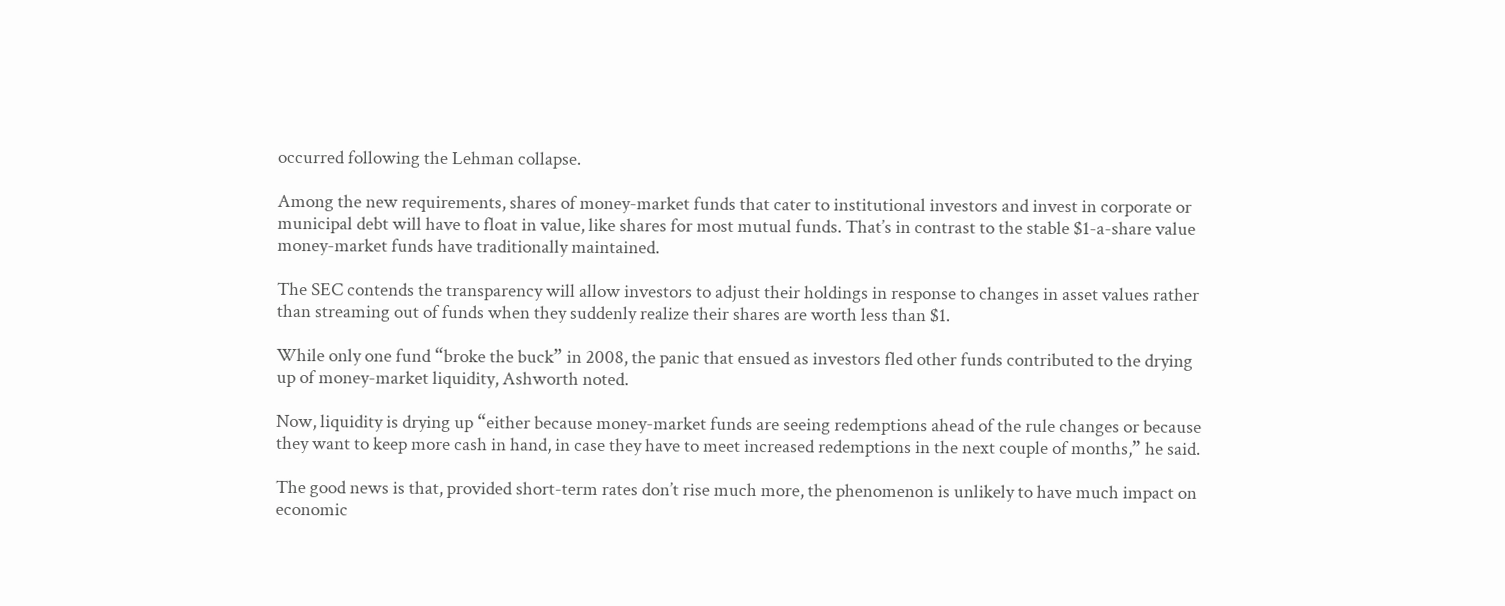occurred following the Lehman collapse.

Among the new requirements, shares of money-market funds that cater to institutional investors and invest in corporate or municipal debt will have to float in value, like shares for most mutual funds. That’s in contrast to the stable $1-a-share value money-market funds have traditionally maintained.

The SEC contends the transparency will allow investors to adjust their holdings in response to changes in asset values rather than streaming out of funds when they suddenly realize their shares are worth less than $1.

While only one fund “broke the buck” in 2008, the panic that ensued as investors fled other funds contributed to the drying up of money-market liquidity, Ashworth noted.

Now, liquidity is drying up “either because money-market funds are seeing redemptions ahead of the rule changes or because they want to keep more cash in hand, in case they have to meet increased redemptions in the next couple of months,” he said.

The good news is that, provided short-term rates don’t rise much more, the phenomenon is unlikely to have much impact on economic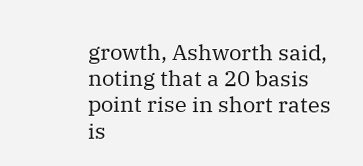growth, Ashworth said, noting that a 20 basis point rise in short rates is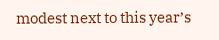modest next to this year’s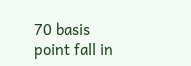70 basis point fall in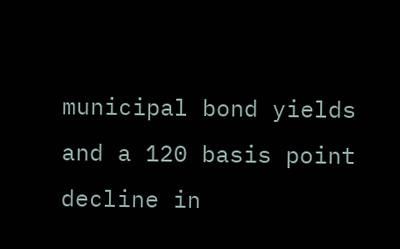municipal bond yields and a 120 basis point decline in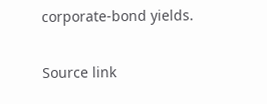corporate-bond yields.

Source link